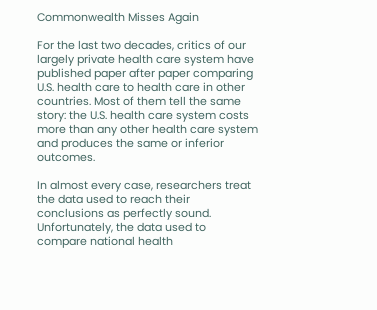Commonwealth Misses Again

For the last two decades, critics of our largely private health care system have published paper after paper comparing U.S. health care to health care in other countries. Most of them tell the same story: the U.S. health care system costs more than any other health care system and produces the same or inferior outcomes.

In almost every case, researchers treat the data used to reach their conclusions as perfectly sound. Unfortunately, the data used to compare national health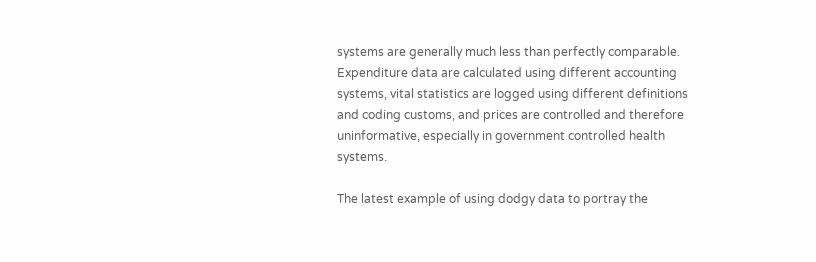systems are generally much less than perfectly comparable. Expenditure data are calculated using different accounting systems, vital statistics are logged using different definitions and coding customs, and prices are controlled and therefore uninformative, especially in government controlled health systems.

The latest example of using dodgy data to portray the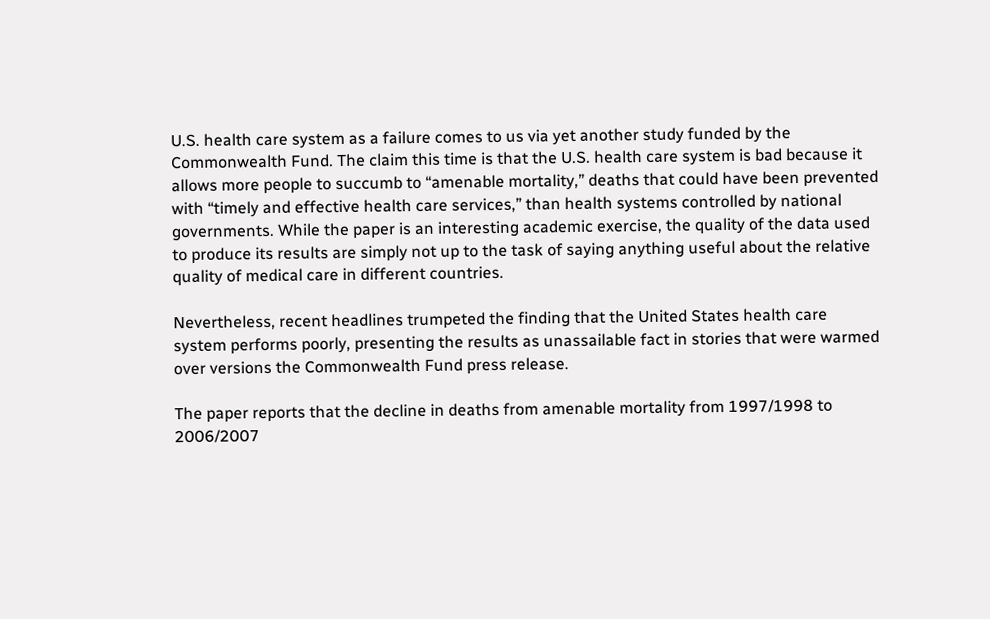U.S. health care system as a failure comes to us via yet another study funded by the Commonwealth Fund. The claim this time is that the U.S. health care system is bad because it allows more people to succumb to “amenable mortality,” deaths that could have been prevented with “timely and effective health care services,” than health systems controlled by national governments. While the paper is an interesting academic exercise, the quality of the data used to produce its results are simply not up to the task of saying anything useful about the relative quality of medical care in different countries.

Nevertheless, recent headlines trumpeted the finding that the United States health care system performs poorly, presenting the results as unassailable fact in stories that were warmed over versions the Commonwealth Fund press release.

The paper reports that the decline in deaths from amenable mortality from 1997/1998 to 2006/2007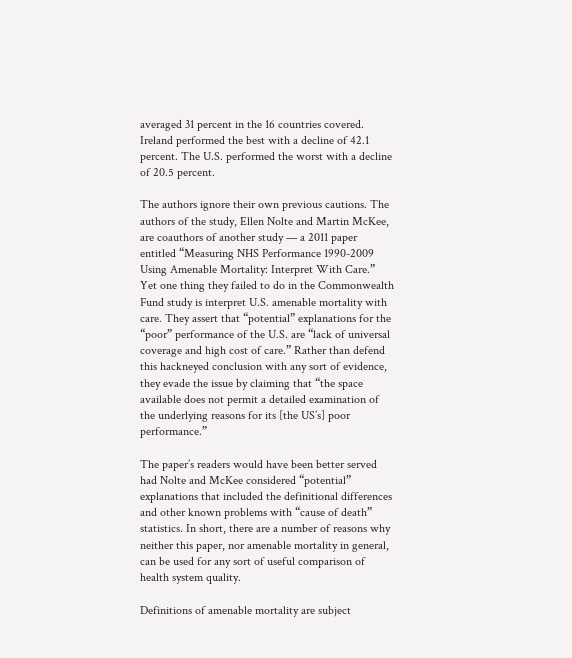averaged 31 percent in the 16 countries covered. Ireland performed the best with a decline of 42.1 percent. The U.S. performed the worst with a decline of 20.5 percent.

The authors ignore their own previous cautions. The authors of the study, Ellen Nolte and Martin McKee, are coauthors of another study — a 2011 paper entitled “Measuring NHS Performance 1990-2009 Using Amenable Mortality: Interpret With Care.” Yet one thing they failed to do in the Commonwealth Fund study is interpret U.S. amenable mortality with care. They assert that “potential” explanations for the “poor” performance of the U.S. are “lack of universal coverage and high cost of care.” Rather than defend this hackneyed conclusion with any sort of evidence, they evade the issue by claiming that “the space available does not permit a detailed examination of the underlying reasons for its [the US’s] poor performance.”

The paper’s readers would have been better served had Nolte and McKee considered “potential” explanations that included the definitional differences and other known problems with “cause of death” statistics. In short, there are a number of reasons why neither this paper, nor amenable mortality in general, can be used for any sort of useful comparison of health system quality.

Definitions of amenable mortality are subject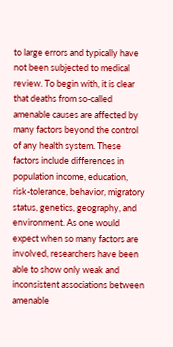to large errors and typically have not been subjected to medical review. To begin with, it is clear that deaths from so-called amenable causes are affected by many factors beyond the control of any health system. These factors include differences in population income, education, risk-tolerance, behavior, migratory status, genetics, geography, and environment. As one would expect when so many factors are involved, researchers have been able to show only weak and inconsistent associations between amenable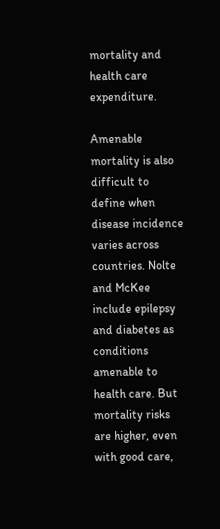mortality and health care expenditure.

Amenable mortality is also difficult to define when disease incidence varies across countries. Nolte and McKee include epilepsy and diabetes as conditions amenable to health care. But mortality risks are higher, even with good care,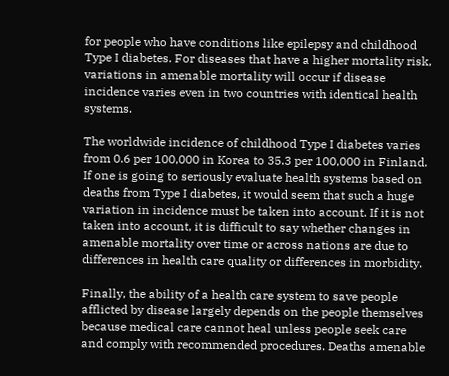for people who have conditions like epilepsy and childhood Type I diabetes. For diseases that have a higher mortality risk, variations in amenable mortality will occur if disease incidence varies even in two countries with identical health systems.

The worldwide incidence of childhood Type I diabetes varies from 0.6 per 100,000 in Korea to 35.3 per 100,000 in Finland. If one is going to seriously evaluate health systems based on deaths from Type I diabetes, it would seem that such a huge variation in incidence must be taken into account. If it is not taken into account, it is difficult to say whether changes in amenable mortality over time or across nations are due to differences in health care quality or differences in morbidity.

Finally, the ability of a health care system to save people afflicted by disease largely depends on the people themselves because medical care cannot heal unless people seek care and comply with recommended procedures. Deaths amenable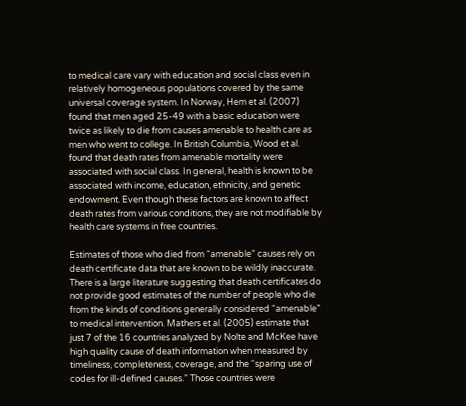to medical care vary with education and social class even in relatively homogeneous populations covered by the same universal coverage system. In Norway, Hem et al. (2007) found that men aged 25-49 with a basic education were twice as likely to die from causes amenable to health care as men who went to college. In British Columbia, Wood et al. found that death rates from amenable mortality were associated with social class. In general, health is known to be associated with income, education, ethnicity, and genetic endowment. Even though these factors are known to affect death rates from various conditions, they are not modifiable by health care systems in free countries.

Estimates of those who died from “amenable” causes rely on death certificate data that are known to be wildly inaccurate. There is a large literature suggesting that death certificates do not provide good estimates of the number of people who die from the kinds of conditions generally considered “amenable” to medical intervention. Mathers et al. (2005) estimate that just 7 of the 16 countries analyzed by Nolte and McKee have high quality cause of death information when measured by timeliness, completeness, coverage, and the “sparing use of codes for ill-defined causes.” Those countries were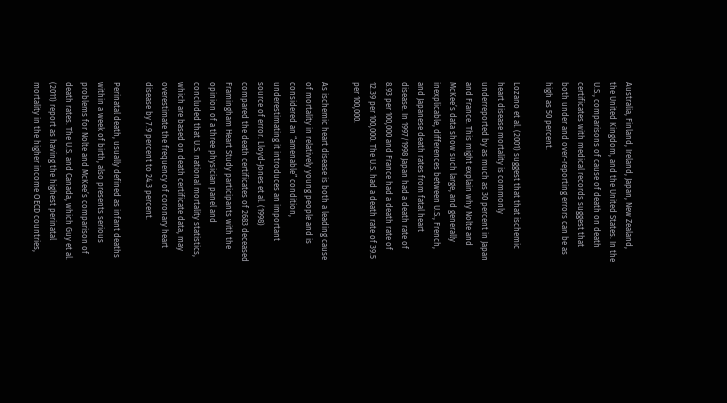Australia, Finland, Ireland, Japan, New Zealand, the United Kingdom, and the United States. In the U.S., comparisons of cause of death on death certificates with medical records suggest that both under and over-reporting errors can be as high as 50 percent.

Lozano et al. (2001) suggest that that ischemic heart disease mortality is commonly underreported by as much as 30 percent in Japan and France. This might explain why Nolte and McKee’s data show such large, and generally inexplicable, differences between U.S., French, and Japanese death rates from fatal heart disease. In 1997/1998 Japan had a death rate of 8.93 per 100,000 and France had a death rate of 12.39 per 100,000. The U.S. had a death rate of 39.5 per 100,000.

As ischemic heart disease is both a leading cause of mortality in relatively young people and is considered an “amenable” condition, underestimating it introduces an important source of error. Lloyd-Jones et al. (1998) compared the death certificates of 2683 deceased Framingham Heart Study participants with the opinion of a three physician panel and concluded that U.S. national mortality statistics, which are based on death certificate data, may overestimate the frequency of coronary heart disease by 7.9 percent to 24.3 percent.

Perinatal death, usually defined as infant deaths within a week of birth, also presents serious problems for Nolte and McKee’s comparison of death rates. The U.S. and Canada, which Guy et al. (2011) report as having the highest perinatal mortality in the higher income OECD countries,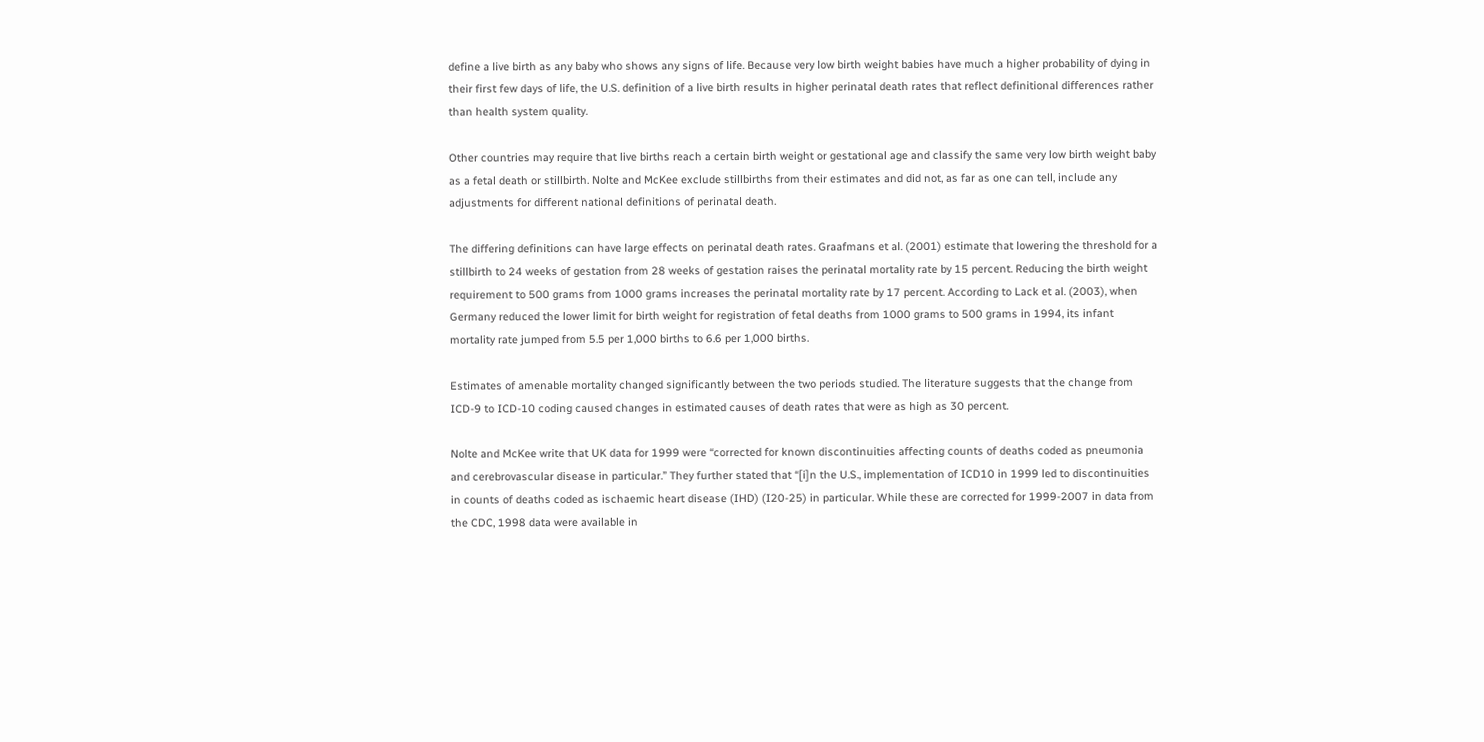define a live birth as any baby who shows any signs of life. Because very low birth weight babies have much a higher probability of dying in their first few days of life, the U.S. definition of a live birth results in higher perinatal death rates that reflect definitional differences rather than health system quality.

Other countries may require that live births reach a certain birth weight or gestational age and classify the same very low birth weight baby as a fetal death or stillbirth. Nolte and McKee exclude stillbirths from their estimates and did not, as far as one can tell, include any adjustments for different national definitions of perinatal death.

The differing definitions can have large effects on perinatal death rates. Graafmans et al. (2001) estimate that lowering the threshold for a stillbirth to 24 weeks of gestation from 28 weeks of gestation raises the perinatal mortality rate by 15 percent. Reducing the birth weight requirement to 500 grams from 1000 grams increases the perinatal mortality rate by 17 percent. According to Lack et al. (2003), when Germany reduced the lower limit for birth weight for registration of fetal deaths from 1000 grams to 500 grams in 1994, its infant mortality rate jumped from 5.5 per 1,000 births to 6.6 per 1,000 births.

Estimates of amenable mortality changed significantly between the two periods studied. The literature suggests that the change from ICD-9 to ICD-10 coding caused changes in estimated causes of death rates that were as high as 30 percent.

Nolte and McKee write that UK data for 1999 were “corrected for known discontinuities affecting counts of deaths coded as pneumonia and cerebrovascular disease in particular.” They further stated that “[i]n the U.S., implementation of ICD10 in 1999 led to discontinuities in counts of deaths coded as ischaemic heart disease (IHD) (I20-25) in particular. While these are corrected for 1999-2007 in data from the CDC, 1998 data were available in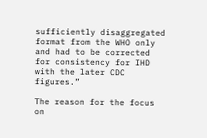sufficiently disaggregated format from the WHO only and had to be corrected for consistency for IHD with the later CDC figures.”

The reason for the focus on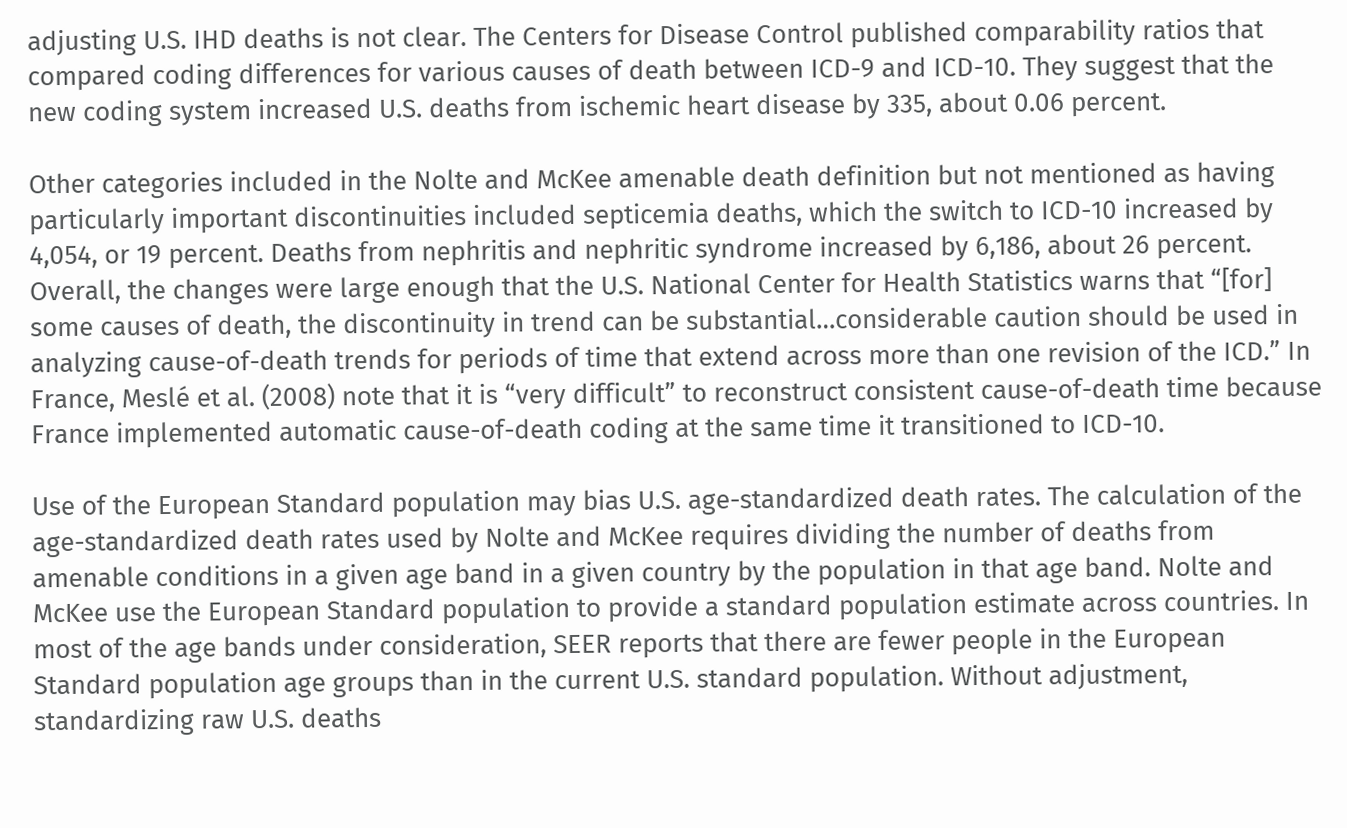adjusting U.S. IHD deaths is not clear. The Centers for Disease Control published comparability ratios that compared coding differences for various causes of death between ICD-9 and ICD-10. They suggest that the new coding system increased U.S. deaths from ischemic heart disease by 335, about 0.06 percent.

Other categories included in the Nolte and McKee amenable death definition but not mentioned as having particularly important discontinuities included septicemia deaths, which the switch to ICD-10 increased by 4,054, or 19 percent. Deaths from nephritis and nephritic syndrome increased by 6,186, about 26 percent. Overall, the changes were large enough that the U.S. National Center for Health Statistics warns that “[for] some causes of death, the discontinuity in trend can be substantial…considerable caution should be used in analyzing cause-of-death trends for periods of time that extend across more than one revision of the ICD.” In France, Meslé et al. (2008) note that it is “very difficult” to reconstruct consistent cause-of-death time because France implemented automatic cause-of-death coding at the same time it transitioned to ICD-10.

Use of the European Standard population may bias U.S. age-standardized death rates. The calculation of the age-standardized death rates used by Nolte and McKee requires dividing the number of deaths from amenable conditions in a given age band in a given country by the population in that age band. Nolte and McKee use the European Standard population to provide a standard population estimate across countries. In most of the age bands under consideration, SEER reports that there are fewer people in the European Standard population age groups than in the current U.S. standard population. Without adjustment, standardizing raw U.S. deaths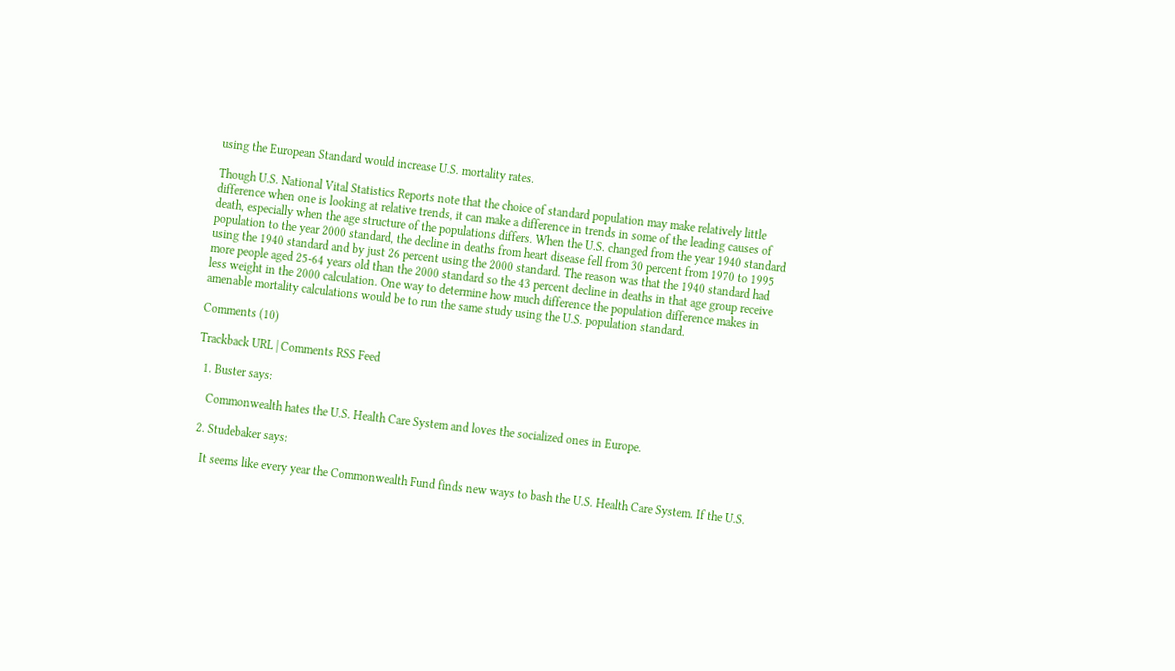using the European Standard would increase U.S. mortality rates.

Though U.S. National Vital Statistics Reports note that the choice of standard population may make relatively little difference when one is looking at relative trends, it can make a difference in trends in some of the leading causes of death, especially when the age structure of the populations differs. When the U.S. changed from the year 1940 standard population to the year 2000 standard, the decline in deaths from heart disease fell from 30 percent from 1970 to 1995 using the 1940 standard and by just 26 percent using the 2000 standard. The reason was that the 1940 standard had more people aged 25-64 years old than the 2000 standard so the 43 percent decline in deaths in that age group receive less weight in the 2000 calculation. One way to determine how much difference the population difference makes in amenable mortality calculations would be to run the same study using the U.S. population standard.

Comments (10)

Trackback URL | Comments RSS Feed

  1. Buster says:

    Commonwealth hates the U.S. Health Care System and loves the socialized ones in Europe.

  2. Studebaker says:

    It seems like every year the Commonwealth Fund finds new ways to bash the U.S. Health Care System. If the U.S.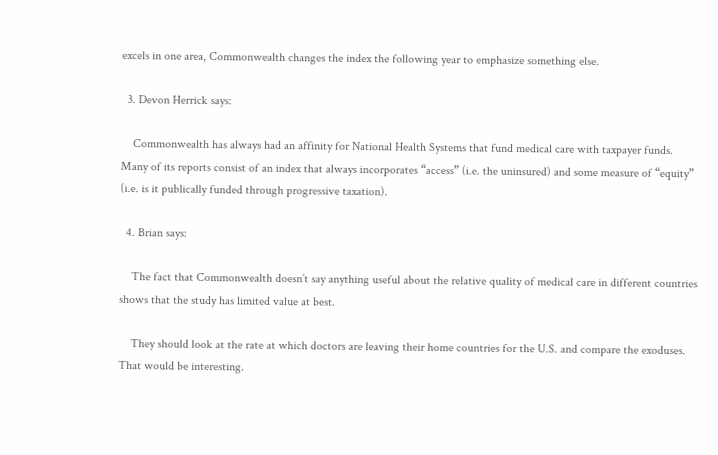excels in one area, Commonwealth changes the index the following year to emphasize something else.

  3. Devon Herrick says:

    Commonwealth has always had an affinity for National Health Systems that fund medical care with taxpayer funds. Many of its reports consist of an index that always incorporates “access” (i.e. the uninsured) and some measure of “equity” (i.e. is it publically funded through progressive taxation).

  4. Brian says:

    The fact that Commonwealth doesn’t say anything useful about the relative quality of medical care in different countries shows that the study has limited value at best.

    They should look at the rate at which doctors are leaving their home countries for the U.S. and compare the exoduses. That would be interesting.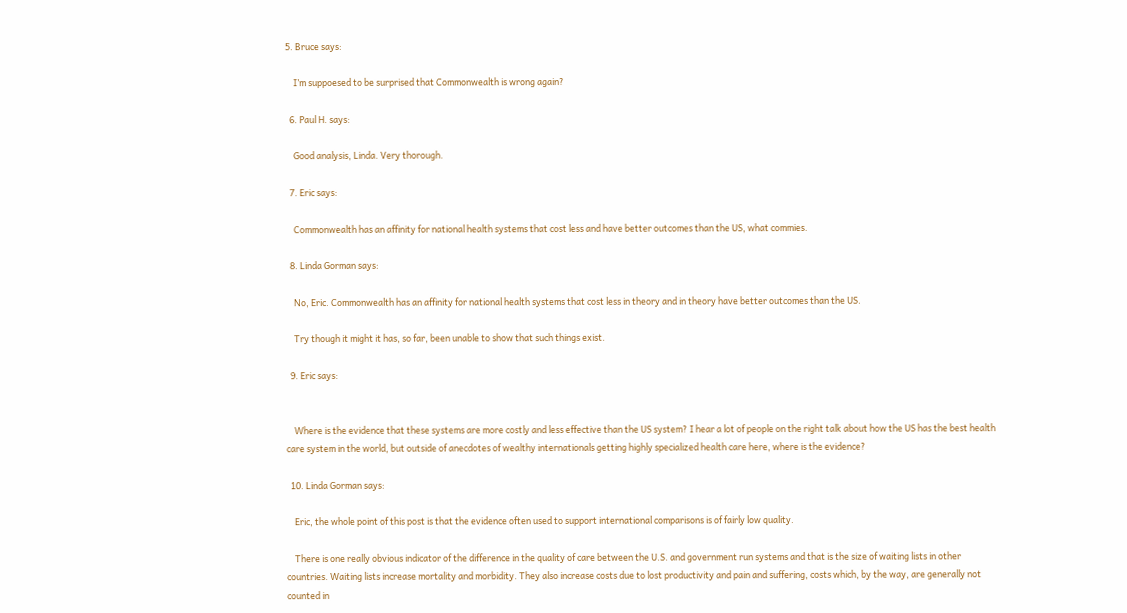5. Bruce says:

    I’m suppoesed to be surprised that Commonwealth is wrong again?

  6. Paul H. says:

    Good analysis, Linda. Very thorough.

  7. Eric says:

    Commonwealth has an affinity for national health systems that cost less and have better outcomes than the US, what commies.

  8. Linda Gorman says:

    No, Eric. Commonwealth has an affinity for national health systems that cost less in theory and in theory have better outcomes than the US.

    Try though it might it has, so far, been unable to show that such things exist.

  9. Eric says:


    Where is the evidence that these systems are more costly and less effective than the US system? I hear a lot of people on the right talk about how the US has the best health care system in the world, but outside of anecdotes of wealthy internationals getting highly specialized health care here, where is the evidence?

  10. Linda Gorman says:

    Eric, the whole point of this post is that the evidence often used to support international comparisons is of fairly low quality.

    There is one really obvious indicator of the difference in the quality of care between the U.S. and government run systems and that is the size of waiting lists in other countries. Waiting lists increase mortality and morbidity. They also increase costs due to lost productivity and pain and suffering, costs which, by the way, are generally not counted in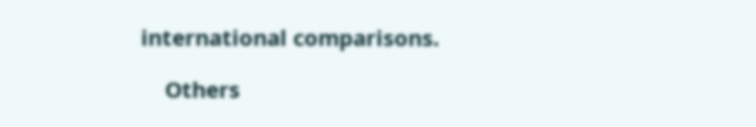international comparisons.

    Others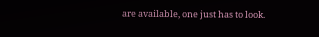are available, one just has to look.